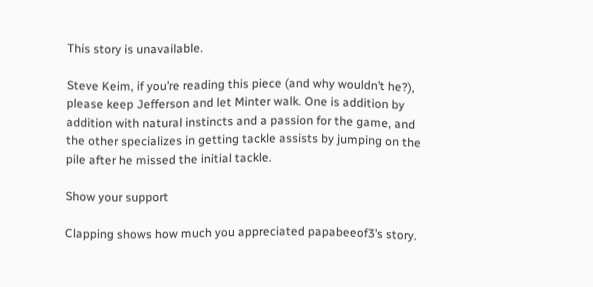This story is unavailable.

Steve Keim, if you’re reading this piece (and why wouldn’t he?), please keep Jefferson and let Minter walk. One is addition by addition with natural instincts and a passion for the game, and the other specializes in getting tackle assists by jumping on the pile after he missed the initial tackle.

Show your support

Clapping shows how much you appreciated papabeeof3’s story.